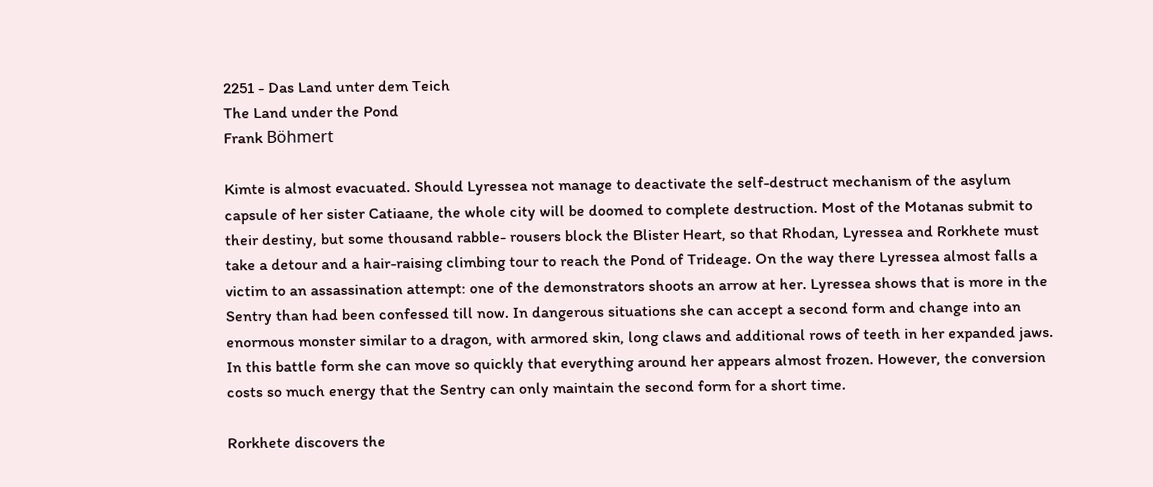2251 - Das Land unter dem Teich
The Land under the Pond
Frank Böhmert

Kimte is almost evacuated. Should Lyressea not manage to deactivate the self-destruct mechanism of the asylum capsule of her sister Catiaane, the whole city will be doomed to complete destruction. Most of the Motanas submit to their destiny, but some thousand rabble- rousers block the Blister Heart, so that Rhodan, Lyressea and Rorkhete must take a detour and a hair-raising climbing tour to reach the Pond of Trideage. On the way there Lyressea almost falls a victim to an assassination attempt: one of the demonstrators shoots an arrow at her. Lyressea shows that is more in the Sentry than had been confessed till now. In dangerous situations she can accept a second form and change into an enormous monster similar to a dragon, with armored skin, long claws and additional rows of teeth in her expanded jaws. In this battle form she can move so quickly that everything around her appears almost frozen. However, the conversion costs so much energy that the Sentry can only maintain the second form for a short time.

Rorkhete discovers the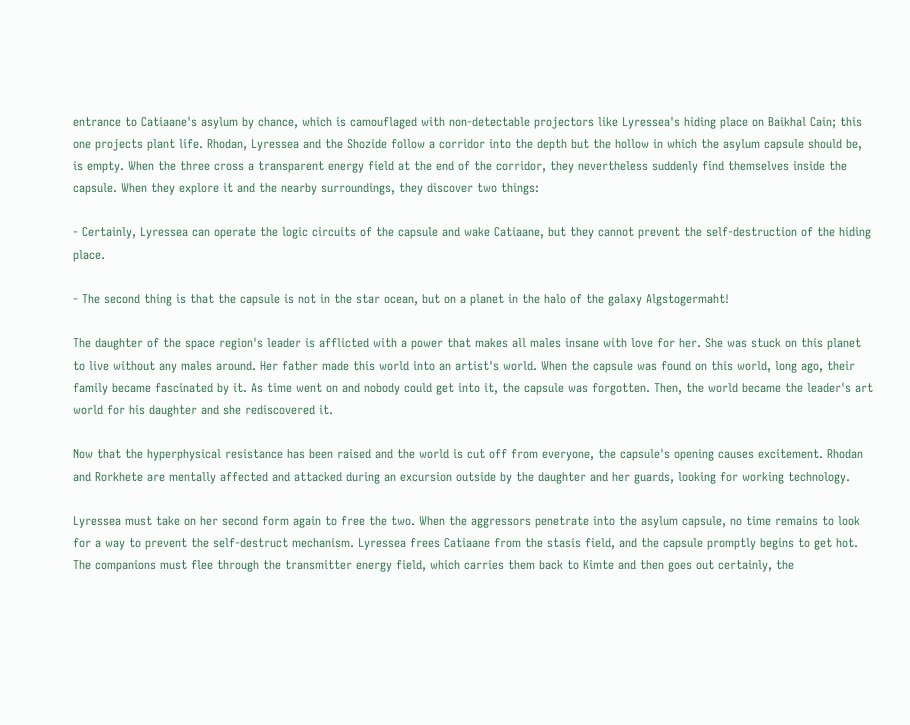entrance to Catiaane's asylum by chance, which is camouflaged with non-detectable projectors like Lyressea's hiding place on Baikhal Cain; this one projects plant life. Rhodan, Lyressea and the Shozide follow a corridor into the depth but the hollow in which the asylum capsule should be, is empty. When the three cross a transparent energy field at the end of the corridor, they nevertheless suddenly find themselves inside the capsule. When they explore it and the nearby surroundings, they discover two things:

- Certainly, Lyressea can operate the logic circuits of the capsule and wake Catiaane, but they cannot prevent the self-destruction of the hiding place.

- The second thing is that the capsule is not in the star ocean, but on a planet in the halo of the galaxy Algstogermaht!

The daughter of the space region's leader is afflicted with a power that makes all males insane with love for her. She was stuck on this planet to live without any males around. Her father made this world into an artist's world. When the capsule was found on this world, long ago, their family became fascinated by it. As time went on and nobody could get into it, the capsule was forgotten. Then, the world became the leader's art world for his daughter and she rediscovered it.

Now that the hyperphysical resistance has been raised and the world is cut off from everyone, the capsule's opening causes excitement. Rhodan and Rorkhete are mentally affected and attacked during an excursion outside by the daughter and her guards, looking for working technology.

Lyressea must take on her second form again to free the two. When the aggressors penetrate into the asylum capsule, no time remains to look for a way to prevent the self-destruct mechanism. Lyressea frees Catiaane from the stasis field, and the capsule promptly begins to get hot. The companions must flee through the transmitter energy field, which carries them back to Kimte and then goes out certainly, the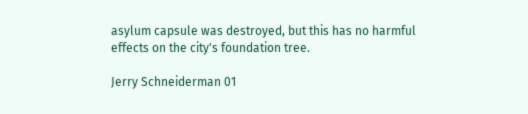asylum capsule was destroyed, but this has no harmful effects on the city's foundation tree.

Jerry Schneiderman 01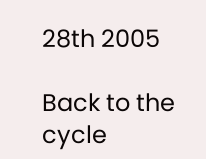28th 2005

Back to the cycle